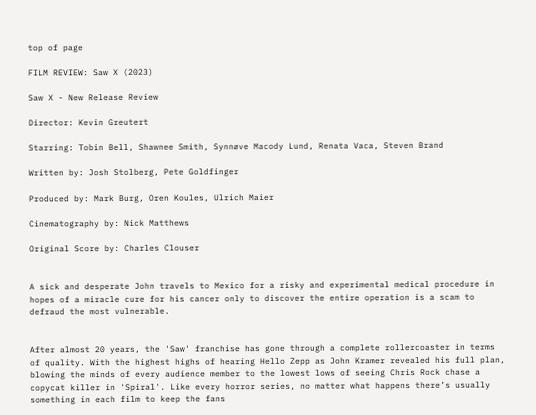top of page

FILM REVIEW: Saw X (2023)

Saw X - New Release Review

Director: Kevin Greutert

Starring: Tobin Bell, Shawnee Smith, Synnøve Macody Lund, Renata Vaca, Steven Brand

Written by: Josh Stolberg, Pete Goldfinger

Produced by: Mark Burg, Oren Koules, Ulrich Maier

Cinematography by: Nick Matthews

Original Score by: Charles Clouser


A sick and desperate John travels to Mexico for a risky and experimental medical procedure in hopes of a miracle cure for his cancer only to discover the entire operation is a scam to defraud the most vulnerable.


After almost 20 years, the 'Saw' franchise has gone through a complete rollercoaster in terms of quality. With the highest highs of hearing Hello Zepp as John Kramer revealed his full plan, blowing the minds of every audience member to the lowest lows of seeing Chris Rock chase a copycat killer in 'Spiral'. Like every horror series, no matter what happens there’s usually something in each film to keep the fans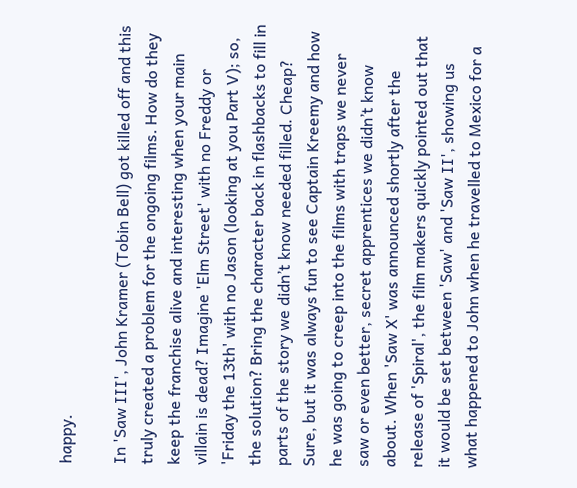happy.

In 'Saw III', John Kramer (Tobin Bell) got killed off and this truly created a problem for the ongoing films. How do they keep the franchise alive and interesting when your main villain is dead? Imagine 'Elm Street' with no Freddy or 'Friday the 13th' with no Jason (looking at you Part V); so, the solution? Bring the character back in flashbacks to fill in parts of the story we didn’t know needed filled. Cheap? Sure, but it was always fun to see Captain Kreemy and how he was going to creep into the films with traps we never saw or even better, secret apprentices we didn’t know about. When 'Saw X' was announced shortly after the release of 'Spiral', the film makers quickly pointed out that it would be set between 'Saw' and 'Saw II', showing us what happened to John when he travelled to Mexico for a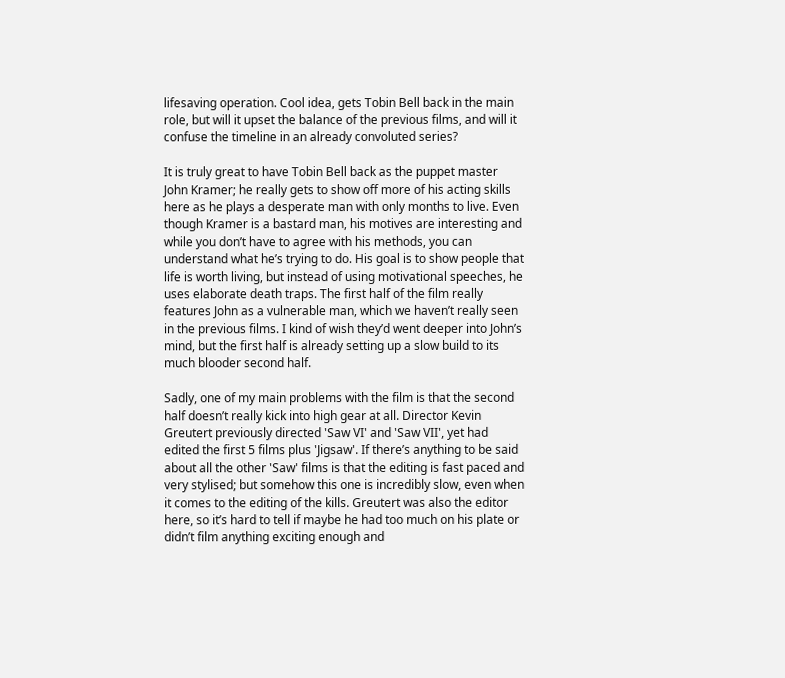lifesaving operation. Cool idea, gets Tobin Bell back in the main role, but will it upset the balance of the previous films, and will it confuse the timeline in an already convoluted series?

It is truly great to have Tobin Bell back as the puppet master John Kramer; he really gets to show off more of his acting skills here as he plays a desperate man with only months to live. Even though Kramer is a bastard man, his motives are interesting and while you don’t have to agree with his methods, you can understand what he’s trying to do. His goal is to show people that life is worth living, but instead of using motivational speeches, he uses elaborate death traps. The first half of the film really features John as a vulnerable man, which we haven’t really seen in the previous films. I kind of wish they’d went deeper into John’s mind, but the first half is already setting up a slow build to its much blooder second half.

Sadly, one of my main problems with the film is that the second half doesn’t really kick into high gear at all. Director Kevin Greutert previously directed 'Saw VI' and 'Saw VII', yet had edited the first 5 films plus 'Jigsaw'. If there’s anything to be said about all the other 'Saw' films is that the editing is fast paced and very stylised; but somehow this one is incredibly slow, even when it comes to the editing of the kills. Greutert was also the editor here, so it’s hard to tell if maybe he had too much on his plate or didn’t film anything exciting enough and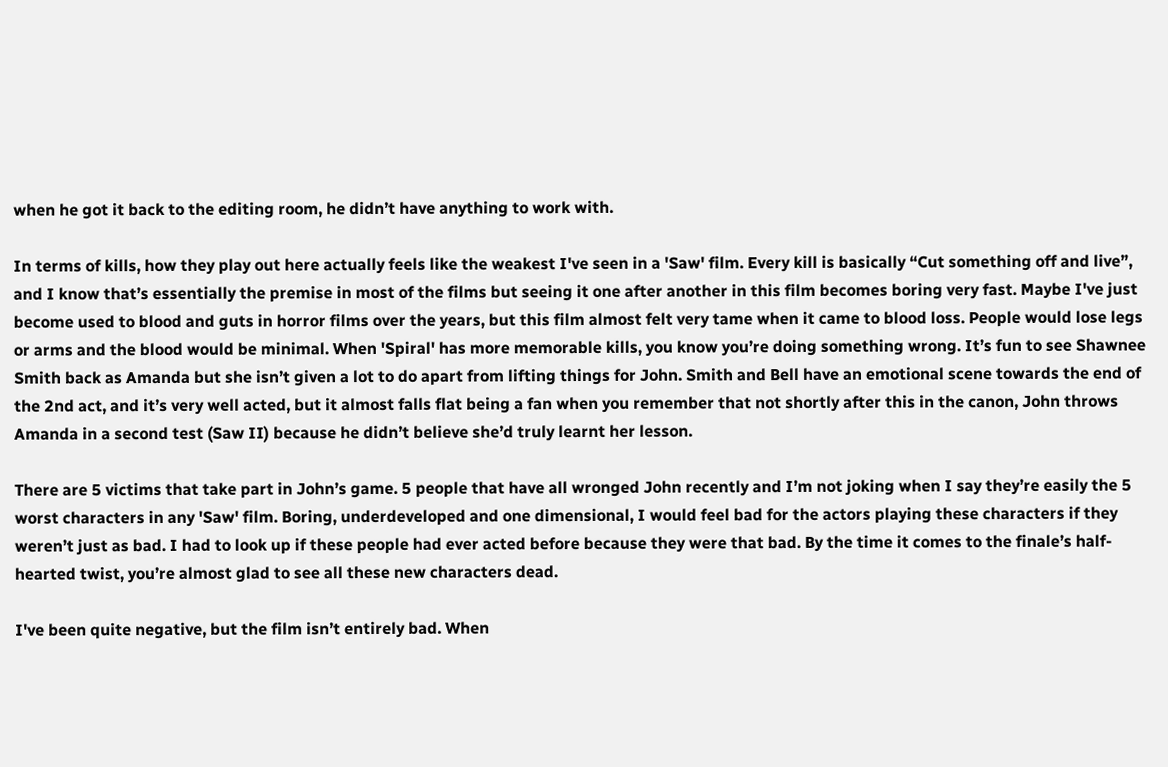when he got it back to the editing room, he didn’t have anything to work with.

In terms of kills, how they play out here actually feels like the weakest I've seen in a 'Saw' film. Every kill is basically “Cut something off and live”, and I know that’s essentially the premise in most of the films but seeing it one after another in this film becomes boring very fast. Maybe I've just become used to blood and guts in horror films over the years, but this film almost felt very tame when it came to blood loss. People would lose legs or arms and the blood would be minimal. When 'Spiral' has more memorable kills, you know you’re doing something wrong. It’s fun to see Shawnee Smith back as Amanda but she isn’t given a lot to do apart from lifting things for John. Smith and Bell have an emotional scene towards the end of the 2nd act, and it’s very well acted, but it almost falls flat being a fan when you remember that not shortly after this in the canon, John throws Amanda in a second test (Saw II) because he didn’t believe she’d truly learnt her lesson.

There are 5 victims that take part in John’s game. 5 people that have all wronged John recently and I’m not joking when I say they’re easily the 5 worst characters in any 'Saw' film. Boring, underdeveloped and one dimensional, I would feel bad for the actors playing these characters if they weren’t just as bad. I had to look up if these people had ever acted before because they were that bad. By the time it comes to the finale’s half-hearted twist, you’re almost glad to see all these new characters dead.

I've been quite negative, but the film isn’t entirely bad. When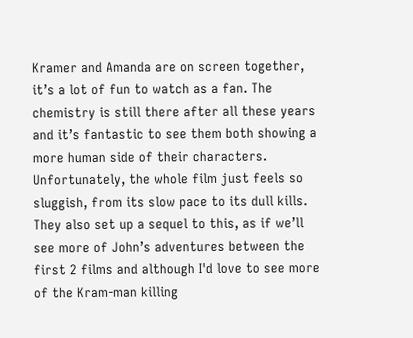Kramer and Amanda are on screen together, it’s a lot of fun to watch as a fan. The chemistry is still there after all these years and it’s fantastic to see them both showing a more human side of their characters. Unfortunately, the whole film just feels so sluggish, from its slow pace to its dull kills. They also set up a sequel to this, as if we’ll see more of John’s adventures between the first 2 films and although I'd love to see more of the Kram-man killing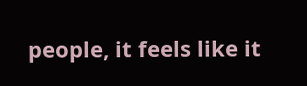people, it feels like it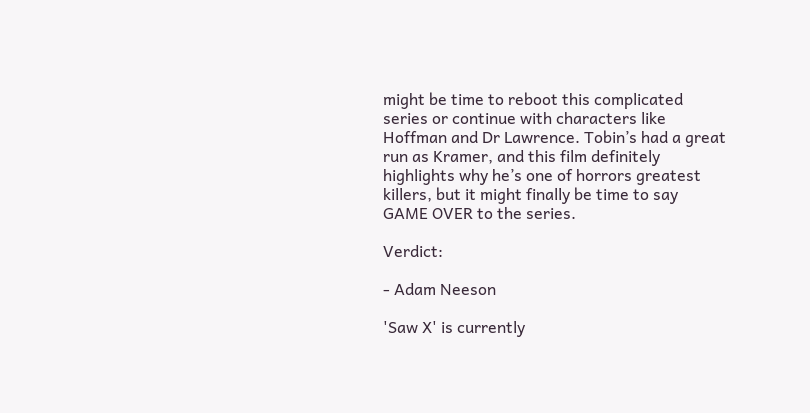might be time to reboot this complicated series or continue with characters like Hoffman and Dr Lawrence. Tobin’s had a great run as Kramer, and this film definitely highlights why he’s one of horrors greatest killers, but it might finally be time to say GAME OVER to the series.

Verdict:

- Adam Neeson

'Saw X' is currently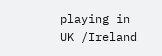playing in UK /Ireland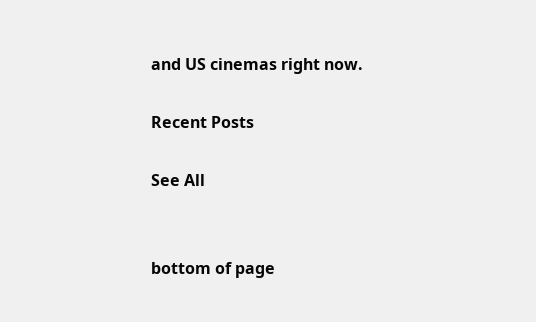and US cinemas right now.

Recent Posts

See All


bottom of page